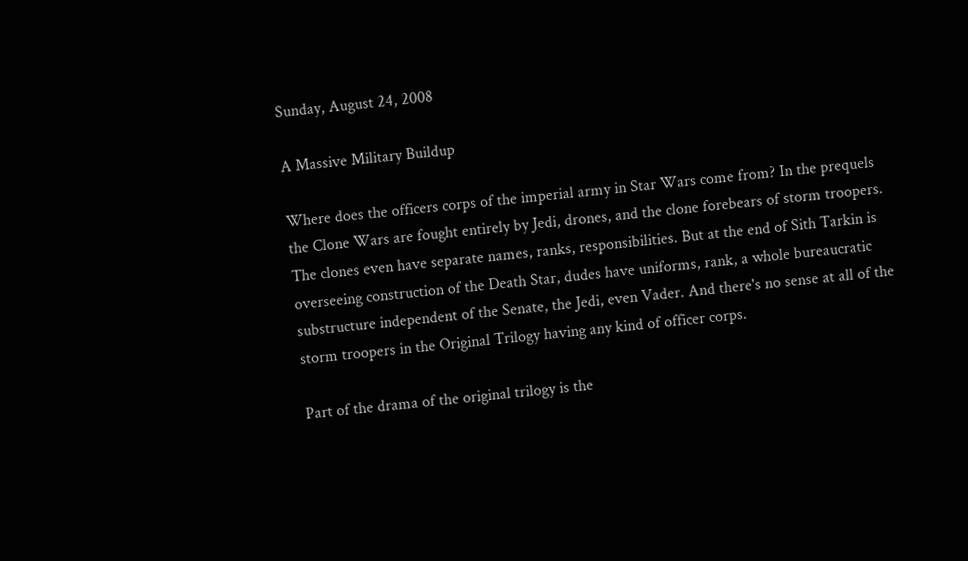Sunday, August 24, 2008

A Massive Military Buildup

Where does the officers corps of the imperial army in Star Wars come from? In the prequels the Clone Wars are fought entirely by Jedi, drones, and the clone forebears of storm troopers. The clones even have separate names, ranks, responsibilities. But at the end of Sith Tarkin is overseeing construction of the Death Star, dudes have uniforms, rank, a whole bureaucratic substructure independent of the Senate, the Jedi, even Vader. And there's no sense at all of the storm troopers in the Original Trilogy having any kind of officer corps.

Part of the drama of the original trilogy is the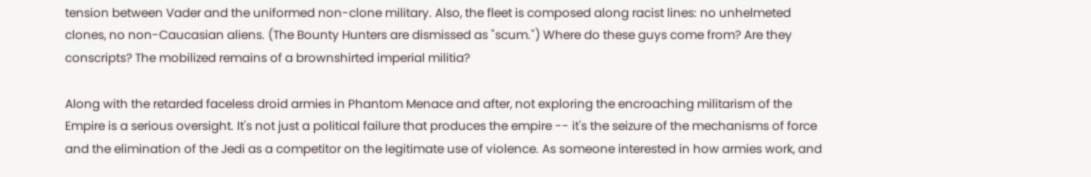tension between Vader and the uniformed non-clone military. Also, the fleet is composed along racist lines: no unhelmeted clones, no non-Caucasian aliens. (The Bounty Hunters are dismissed as "scum.") Where do these guys come from? Are they conscripts? The mobilized remains of a brownshirted imperial militia?

Along with the retarded faceless droid armies in Phantom Menace and after, not exploring the encroaching militarism of the Empire is a serious oversight. It's not just a political failure that produces the empire -- it's the seizure of the mechanisms of force and the elimination of the Jedi as a competitor on the legitimate use of violence. As someone interested in how armies work, and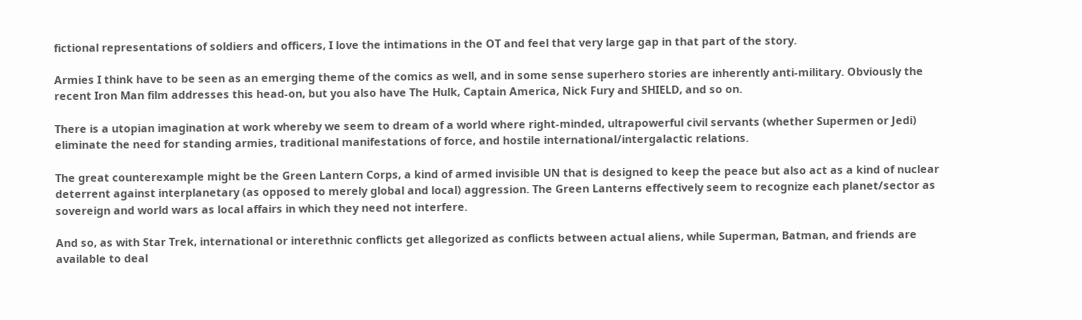fictional representations of soldiers and officers, I love the intimations in the OT and feel that very large gap in that part of the story.

Armies I think have to be seen as an emerging theme of the comics as well, and in some sense superhero stories are inherently anti-military. Obviously the recent Iron Man film addresses this head-on, but you also have The Hulk, Captain America, Nick Fury and SHIELD, and so on.

There is a utopian imagination at work whereby we seem to dream of a world where right-minded, ultrapowerful civil servants (whether Supermen or Jedi) eliminate the need for standing armies, traditional manifestations of force, and hostile international/intergalactic relations.

The great counterexample might be the Green Lantern Corps, a kind of armed invisible UN that is designed to keep the peace but also act as a kind of nuclear deterrent against interplanetary (as opposed to merely global and local) aggression. The Green Lanterns effectively seem to recognize each planet/sector as sovereign and world wars as local affairs in which they need not interfere.

And so, as with Star Trek, international or interethnic conflicts get allegorized as conflicts between actual aliens, while Superman, Batman, and friends are available to deal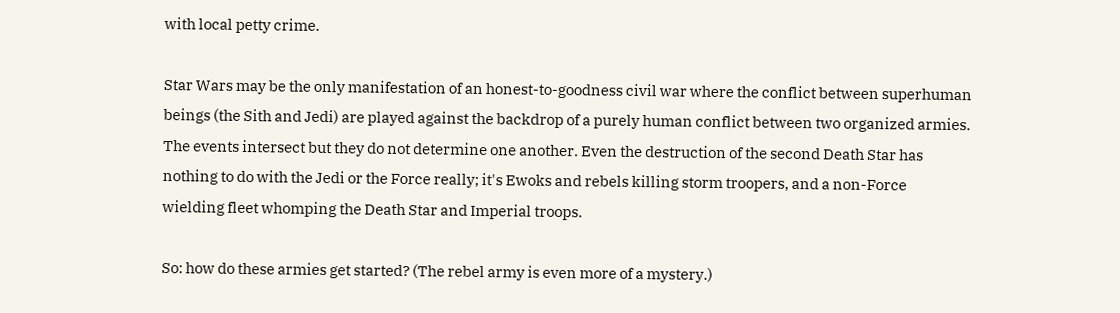with local petty crime.

Star Wars may be the only manifestation of an honest-to-goodness civil war where the conflict between superhuman beings (the Sith and Jedi) are played against the backdrop of a purely human conflict between two organized armies. The events intersect but they do not determine one another. Even the destruction of the second Death Star has nothing to do with the Jedi or the Force really; it's Ewoks and rebels killing storm troopers, and a non-Force wielding fleet whomping the Death Star and Imperial troops.

So: how do these armies get started? (The rebel army is even more of a mystery.)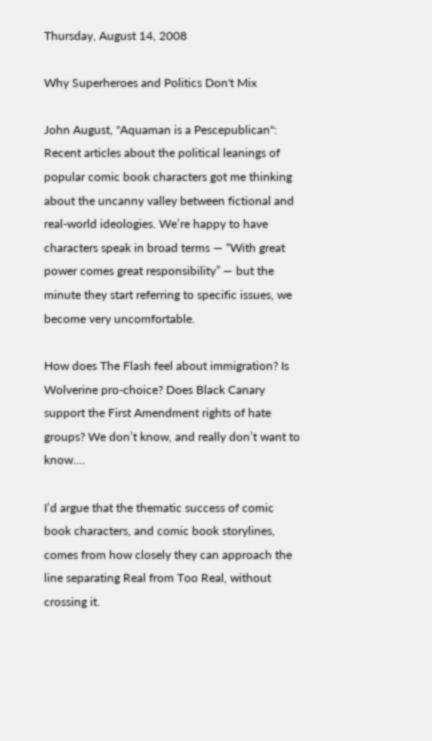Thursday, August 14, 2008

Why Superheroes and Politics Don't Mix

John August, "Aquaman is a Pescepublican":
Recent articles about the political leanings of popular comic book characters got me thinking about the uncanny valley between fictional and real-world ideologies. We’re happy to have characters speak in broad terms — “With great power comes great responsibility” — but the minute they start referring to specific issues, we become very uncomfortable.

How does The Flash feel about immigration? Is Wolverine pro-choice? Does Black Canary support the First Amendment rights of hate groups? We don’t know, and really don’t want to know....

I’d argue that the thematic success of comic book characters, and comic book storylines, comes from how closely they can approach the line separating Real from Too Real, without crossing it.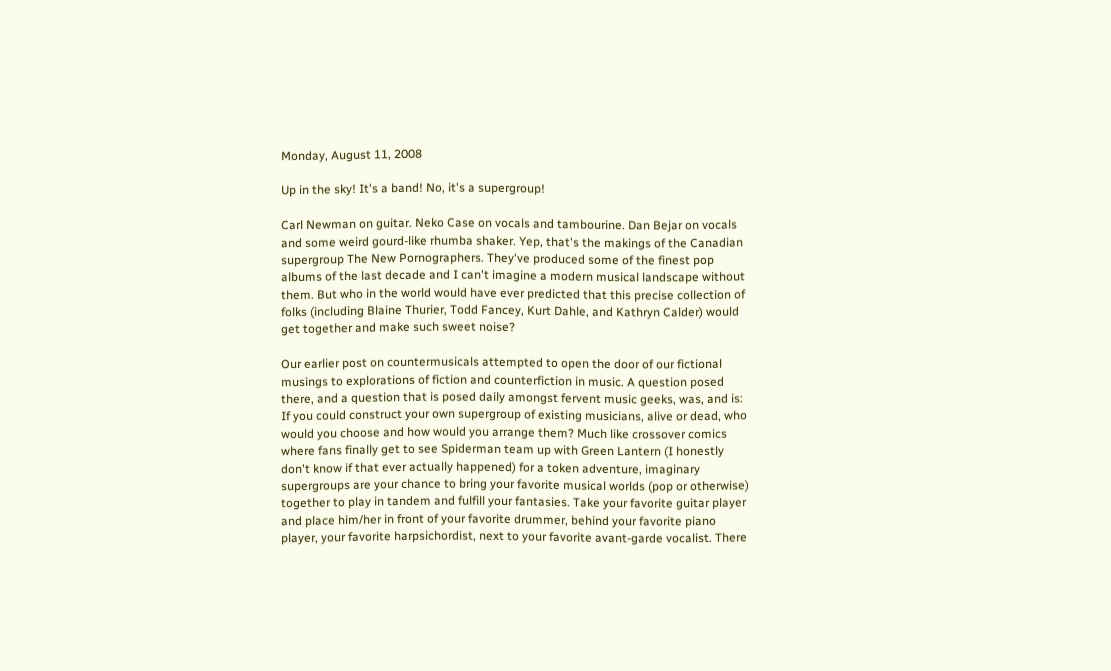Monday, August 11, 2008

Up in the sky! It's a band! No, it's a supergroup!

Carl Newman on guitar. Neko Case on vocals and tambourine. Dan Bejar on vocals and some weird gourd-like rhumba shaker. Yep, that's the makings of the Canadian supergroup The New Pornographers. They've produced some of the finest pop albums of the last decade and I can't imagine a modern musical landscape without them. But who in the world would have ever predicted that this precise collection of folks (including Blaine Thurier, Todd Fancey, Kurt Dahle, and Kathryn Calder) would get together and make such sweet noise?

Our earlier post on countermusicals attempted to open the door of our fictional musings to explorations of fiction and counterfiction in music. A question posed there, and a question that is posed daily amongst fervent music geeks, was, and is: If you could construct your own supergroup of existing musicians, alive or dead, who would you choose and how would you arrange them? Much like crossover comics where fans finally get to see Spiderman team up with Green Lantern (I honestly don't know if that ever actually happened) for a token adventure, imaginary supergroups are your chance to bring your favorite musical worlds (pop or otherwise) together to play in tandem and fulfill your fantasies. Take your favorite guitar player and place him/her in front of your favorite drummer, behind your favorite piano player, your favorite harpsichordist, next to your favorite avant-garde vocalist. There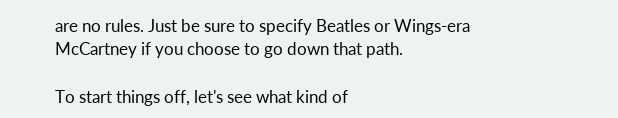are no rules. Just be sure to specify Beatles or Wings-era McCartney if you choose to go down that path.

To start things off, let's see what kind of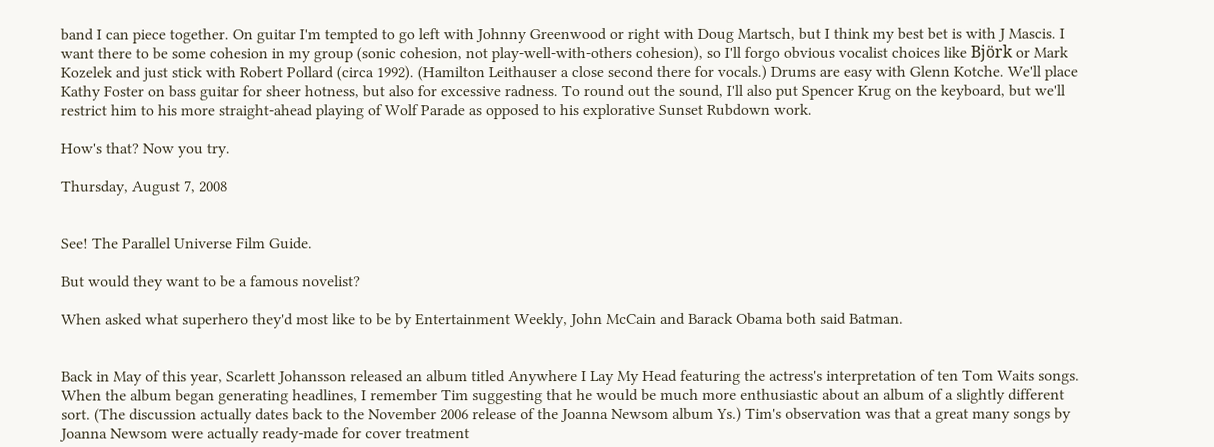band I can piece together. On guitar I'm tempted to go left with Johnny Greenwood or right with Doug Martsch, but I think my best bet is with J Mascis. I want there to be some cohesion in my group (sonic cohesion, not play-well-with-others cohesion), so I'll forgo obvious vocalist choices like Björk or Mark Kozelek and just stick with Robert Pollard (circa 1992). (Hamilton Leithauser a close second there for vocals.) Drums are easy with Glenn Kotche. We'll place Kathy Foster on bass guitar for sheer hotness, but also for excessive radness. To round out the sound, I'll also put Spencer Krug on the keyboard, but we'll restrict him to his more straight-ahead playing of Wolf Parade as opposed to his explorative Sunset Rubdown work.

How's that? Now you try.

Thursday, August 7, 2008


See! The Parallel Universe Film Guide.

But would they want to be a famous novelist?

When asked what superhero they'd most like to be by Entertainment Weekly, John McCain and Barack Obama both said Batman.


Back in May of this year, Scarlett Johansson released an album titled Anywhere I Lay My Head featuring the actress's interpretation of ten Tom Waits songs. When the album began generating headlines, I remember Tim suggesting that he would be much more enthusiastic about an album of a slightly different sort. (The discussion actually dates back to the November 2006 release of the Joanna Newsom album Ys.) Tim's observation was that a great many songs by Joanna Newsom were actually ready-made for cover treatment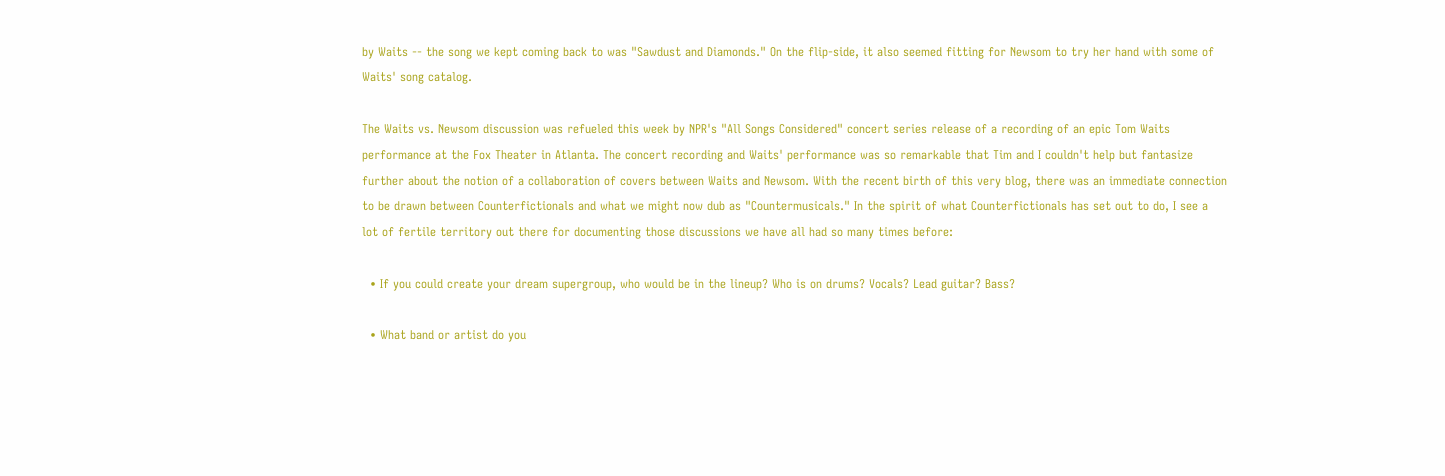by Waits -- the song we kept coming back to was "Sawdust and Diamonds." On the flip-side, it also seemed fitting for Newsom to try her hand with some of Waits' song catalog.

The Waits vs. Newsom discussion was refueled this week by NPR's "All Songs Considered" concert series release of a recording of an epic Tom Waits performance at the Fox Theater in Atlanta. The concert recording and Waits' performance was so remarkable that Tim and I couldn't help but fantasize further about the notion of a collaboration of covers between Waits and Newsom. With the recent birth of this very blog, there was an immediate connection to be drawn between Counterfictionals and what we might now dub as "Countermusicals." In the spirit of what Counterfictionals has set out to do, I see a lot of fertile territory out there for documenting those discussions we have all had so many times before:

  • If you could create your dream supergroup, who would be in the lineup? Who is on drums? Vocals? Lead guitar? Bass?

  • What band or artist do you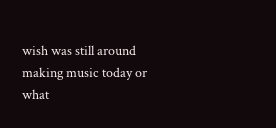wish was still around making music today or what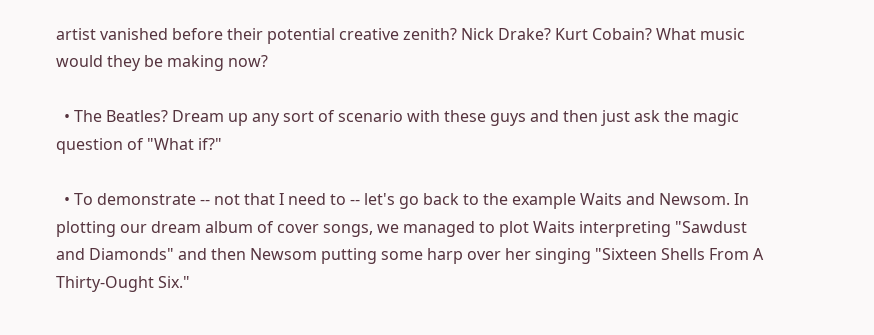artist vanished before their potential creative zenith? Nick Drake? Kurt Cobain? What music would they be making now?

  • The Beatles? Dream up any sort of scenario with these guys and then just ask the magic question of "What if?"

  • To demonstrate -- not that I need to -- let's go back to the example Waits and Newsom. In plotting our dream album of cover songs, we managed to plot Waits interpreting "Sawdust and Diamonds" and then Newsom putting some harp over her singing "Sixteen Shells From A Thirty-Ought Six."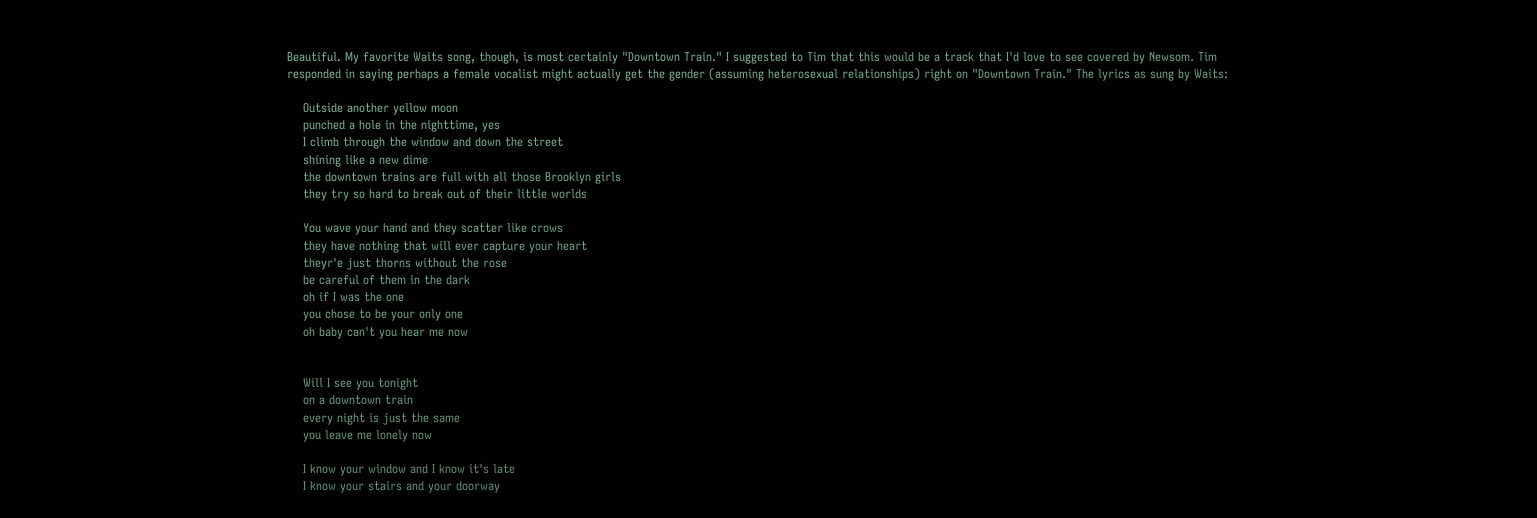Beautiful. My favorite Waits song, though, is most certainly "Downtown Train." I suggested to Tim that this would be a track that I'd love to see covered by Newsom. Tim responded in saying perhaps a female vocalist might actually get the gender (assuming heterosexual relationships) right on "Downtown Train." The lyrics as sung by Waits:

    Outside another yellow moon
    punched a hole in the nighttime, yes
    I climb through the window and down the street
    shining like a new dime
    the downtown trains are full with all those Brooklyn girls
    they try so hard to break out of their little worlds

    You wave your hand and they scatter like crows
    they have nothing that will ever capture your heart
    theyr'e just thorns without the rose
    be careful of them in the dark
    oh if I was the one
    you chose to be your only one
    oh baby can't you hear me now


    Will I see you tonight
    on a downtown train
    every night is just the same
    you leave me lonely now

    I know your window and I know it's late
    I know your stairs and your doorway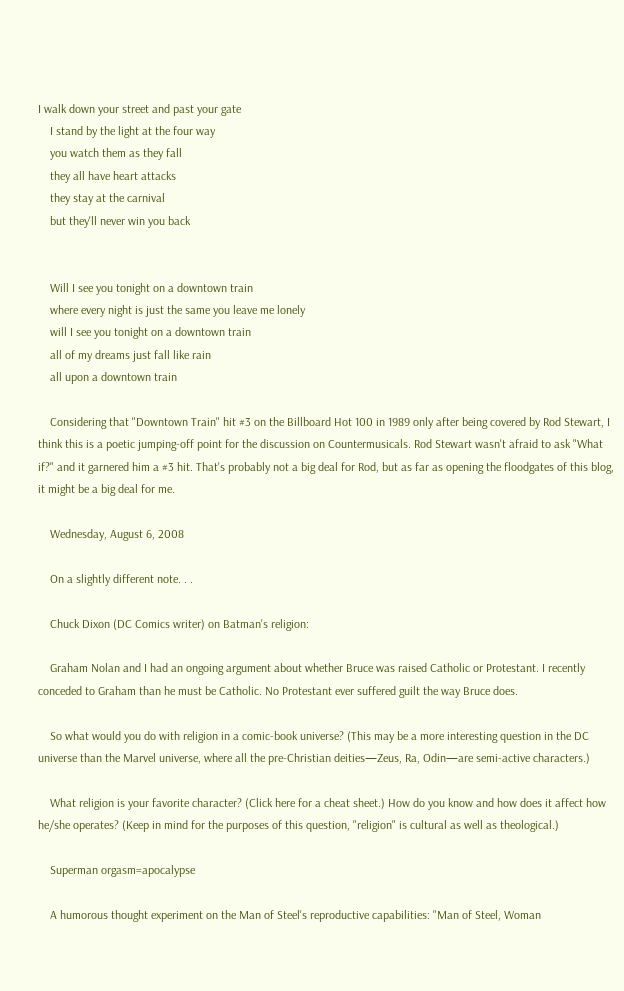I walk down your street and past your gate
    I stand by the light at the four way
    you watch them as they fall
    they all have heart attacks
    they stay at the carnival
    but they'll never win you back


    Will I see you tonight on a downtown train
    where every night is just the same you leave me lonely
    will I see you tonight on a downtown train
    all of my dreams just fall like rain
    all upon a downtown train

    Considering that "Downtown Train" hit #3 on the Billboard Hot 100 in 1989 only after being covered by Rod Stewart, I think this is a poetic jumping-off point for the discussion on Countermusicals. Rod Stewart wasn't afraid to ask "What if?" and it garnered him a #3 hit. That's probably not a big deal for Rod, but as far as opening the floodgates of this blog, it might be a big deal for me.

    Wednesday, August 6, 2008

    On a slightly different note. . .

    Chuck Dixon (DC Comics writer) on Batman's religion:

    Graham Nolan and I had an ongoing argument about whether Bruce was raised Catholic or Protestant. I recently conceded to Graham than he must be Catholic. No Protestant ever suffered guilt the way Bruce does.

    So what would you do with religion in a comic-book universe? (This may be a more interesting question in the DC universe than the Marvel universe, where all the pre-Christian deities—Zeus, Ra, Odin—are semi-active characters.)

    What religion is your favorite character? (Click here for a cheat sheet.) How do you know and how does it affect how he/she operates? (Keep in mind for the purposes of this question, "religion" is cultural as well as theological.)

    Superman orgasm=apocalypse

    A humorous thought experiment on the Man of Steel's reproductive capabilities: "Man of Steel, Woman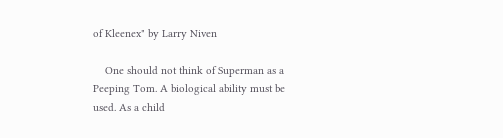of Kleenex" by Larry Niven

    One should not think of Superman as a Peeping Tom. A biological ability must be used. As a child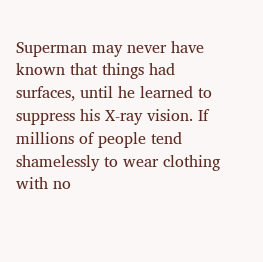Superman may never have known that things had surfaces, until he learned to suppress his X-ray vision. If millions of people tend shamelessly to wear clothing with no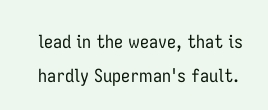lead in the weave, that is hardly Superman's fault.